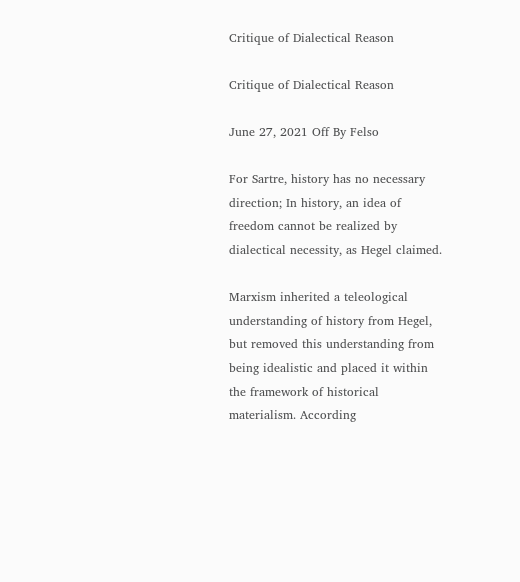Critique of Dialectical Reason

Critique of Dialectical Reason

June 27, 2021 Off By Felso

For Sartre, history has no necessary direction; In history, an idea of freedom cannot be realized by dialectical necessity, as Hegel claimed.

Marxism inherited a teleological understanding of history from Hegel, but removed this understanding from being idealistic and placed it within the framework of historical materialism. According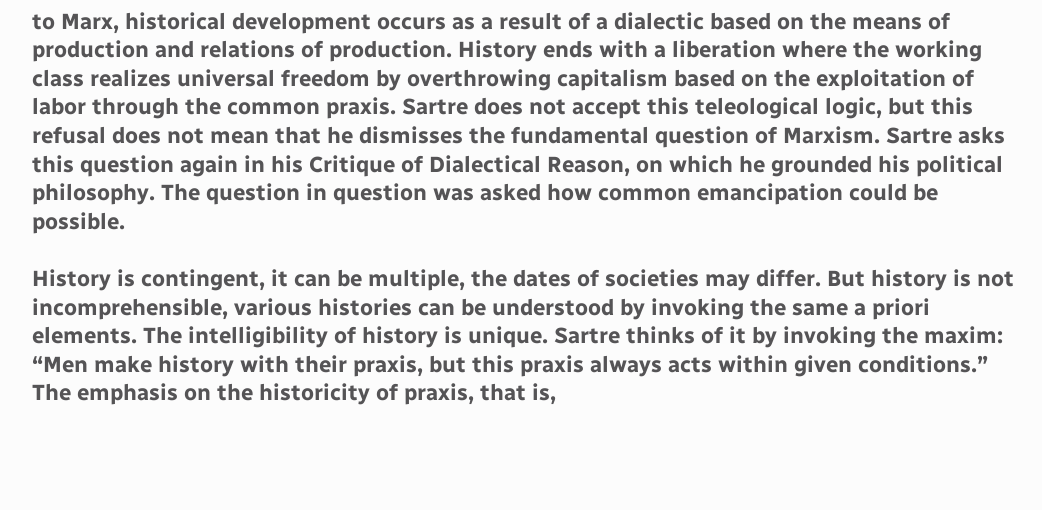to Marx, historical development occurs as a result of a dialectic based on the means of production and relations of production. History ends with a liberation where the working class realizes universal freedom by overthrowing capitalism based on the exploitation of labor through the common praxis. Sartre does not accept this teleological logic, but this refusal does not mean that he dismisses the fundamental question of Marxism. Sartre asks this question again in his Critique of Dialectical Reason, on which he grounded his political philosophy. The question in question was asked how common emancipation could be possible.

History is contingent, it can be multiple, the dates of societies may differ. But history is not incomprehensible, various histories can be understood by invoking the same a priori elements. The intelligibility of history is unique. Sartre thinks of it by invoking the maxim: “Men make history with their praxis, but this praxis always acts within given conditions.” The emphasis on the historicity of praxis, that is,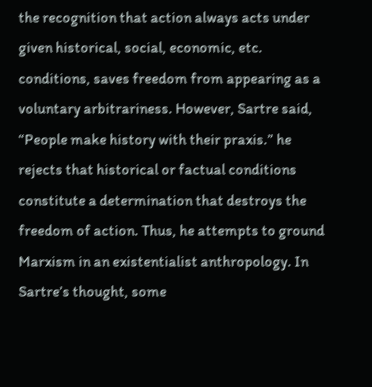the recognition that action always acts under given historical, social, economic, etc. conditions, saves freedom from appearing as a voluntary arbitrariness. However, Sartre said, “People make history with their praxis.” he rejects that historical or factual conditions constitute a determination that destroys the freedom of action. Thus, he attempts to ground Marxism in an existentialist anthropology. In Sartre’s thought, some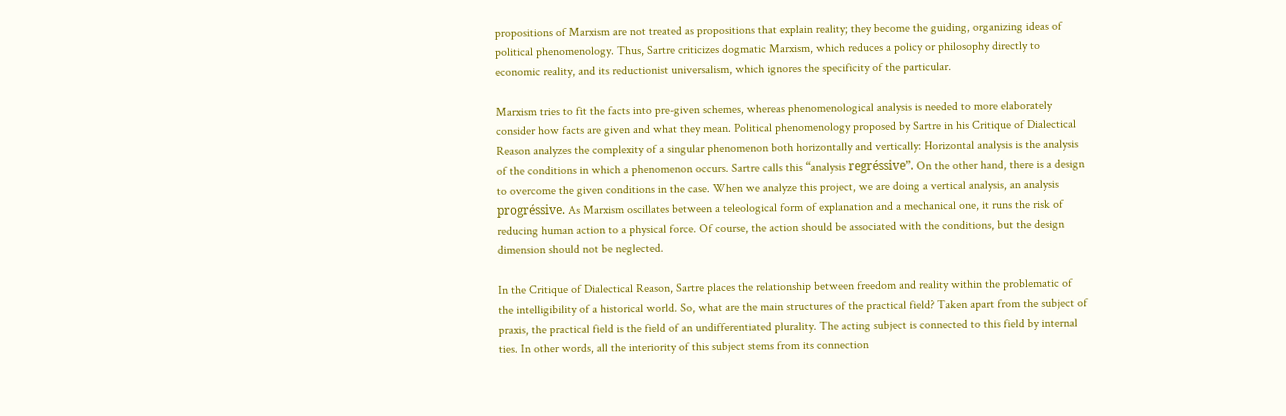propositions of Marxism are not treated as propositions that explain reality; they become the guiding, organizing ideas of political phenomenology. Thus, Sartre criticizes dogmatic Marxism, which reduces a policy or philosophy directly to economic reality, and its reductionist universalism, which ignores the specificity of the particular.

Marxism tries to fit the facts into pre-given schemes, whereas phenomenological analysis is needed to more elaborately consider how facts are given and what they mean. Political phenomenology proposed by Sartre in his Critique of Dialectical Reason analyzes the complexity of a singular phenomenon both horizontally and vertically: Horizontal analysis is the analysis of the conditions in which a phenomenon occurs. Sartre calls this “analysis regréssive”. On the other hand, there is a design to overcome the given conditions in the case. When we analyze this project, we are doing a vertical analysis, an analysis progréssive. As Marxism oscillates between a teleological form of explanation and a mechanical one, it runs the risk of reducing human action to a physical force. Of course, the action should be associated with the conditions, but the design dimension should not be neglected.

In the Critique of Dialectical Reason, Sartre places the relationship between freedom and reality within the problematic of the intelligibility of a historical world. So, what are the main structures of the practical field? Taken apart from the subject of praxis, the practical field is the field of an undifferentiated plurality. The acting subject is connected to this field by internal ties. In other words, all the interiority of this subject stems from its connection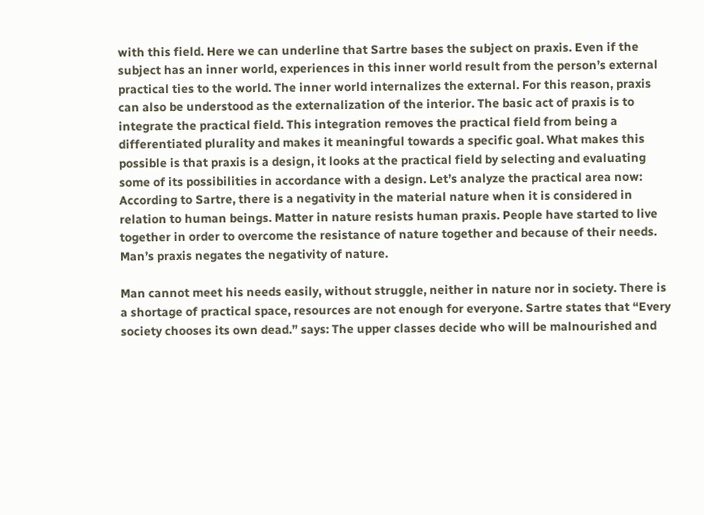with this field. Here we can underline that Sartre bases the subject on praxis. Even if the subject has an inner world, experiences in this inner world result from the person’s external practical ties to the world. The inner world internalizes the external. For this reason, praxis can also be understood as the externalization of the interior. The basic act of praxis is to integrate the practical field. This integration removes the practical field from being a differentiated plurality and makes it meaningful towards a specific goal. What makes this possible is that praxis is a design, it looks at the practical field by selecting and evaluating some of its possibilities in accordance with a design. Let’s analyze the practical area now: According to Sartre, there is a negativity in the material nature when it is considered in relation to human beings. Matter in nature resists human praxis. People have started to live together in order to overcome the resistance of nature together and because of their needs. Man’s praxis negates the negativity of nature.

Man cannot meet his needs easily, without struggle, neither in nature nor in society. There is a shortage of practical space, resources are not enough for everyone. Sartre states that “Every society chooses its own dead.” says: The upper classes decide who will be malnourished and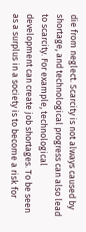die from neglect. Scarcity is not always caused by shortage, and technological progress can also lead to scarcity. For example, technological development can create job shortages. To be seen as a surplus in a society is to become a risk for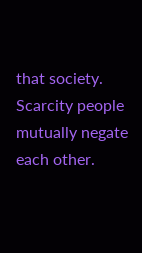that society. Scarcity people mutually negate each other.